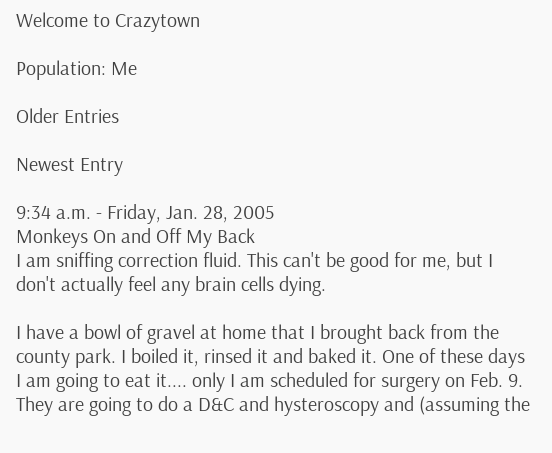Welcome to Crazytown

Population: Me

Older Entries

Newest Entry

9:34 a.m. - Friday, Jan. 28, 2005
Monkeys On and Off My Back
I am sniffing correction fluid. This can't be good for me, but I don't actually feel any brain cells dying.

I have a bowl of gravel at home that I brought back from the county park. I boiled it, rinsed it and baked it. One of these days I am going to eat it.... only I am scheduled for surgery on Feb. 9. They are going to do a D&C and hysteroscopy and (assuming the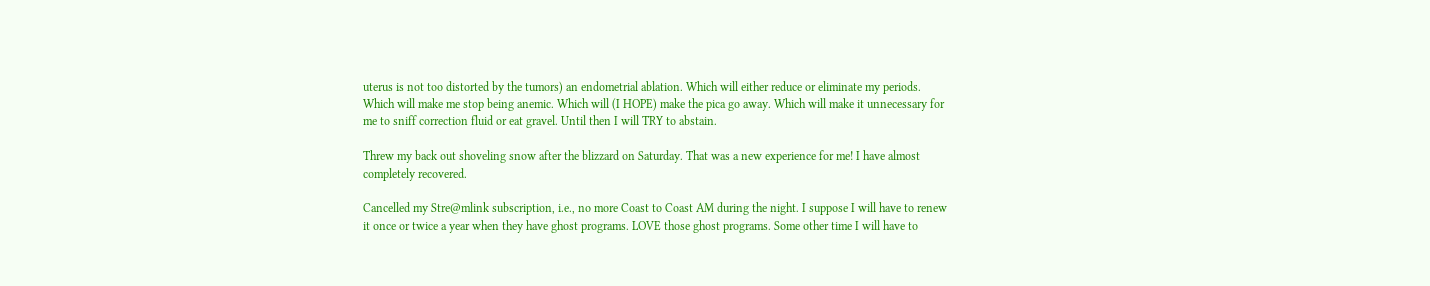uterus is not too distorted by the tumors) an endometrial ablation. Which will either reduce or eliminate my periods. Which will make me stop being anemic. Which will (I HOPE) make the pica go away. Which will make it unnecessary for me to sniff correction fluid or eat gravel. Until then I will TRY to abstain.

Threw my back out shoveling snow after the blizzard on Saturday. That was a new experience for me! I have almost completely recovered.

Cancelled my Stre@mlink subscription, i.e., no more Coast to Coast AM during the night. I suppose I will have to renew it once or twice a year when they have ghost programs. LOVE those ghost programs. Some other time I will have to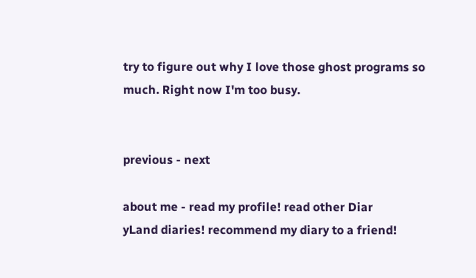try to figure out why I love those ghost programs so much. Right now I'm too busy.


previous - next

about me - read my profile! read other Diar
yLand diaries! recommend my diary to a friend!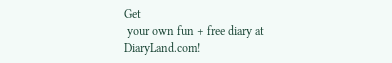Get
 your own fun + free diary at DiaryLand.com!